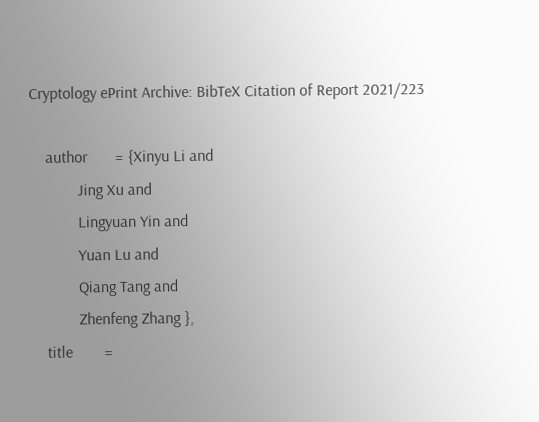Cryptology ePrint Archive: BibTeX Citation of Report 2021/223

    author       = {Xinyu Li and
            Jing Xu and
            Lingyuan Yin and
            Yuan Lu and
            Qiang Tang and
            Zhenfeng Zhang },
    title        =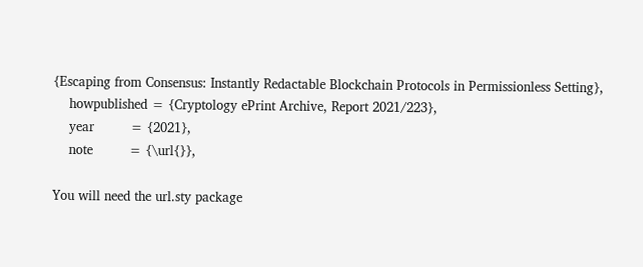{Escaping from Consensus: Instantly Redactable Blockchain Protocols in Permissionless Setting},
    howpublished = {Cryptology ePrint Archive, Report 2021/223},
    year         = {2021},
    note         = {\url{}},

You will need the url.sty package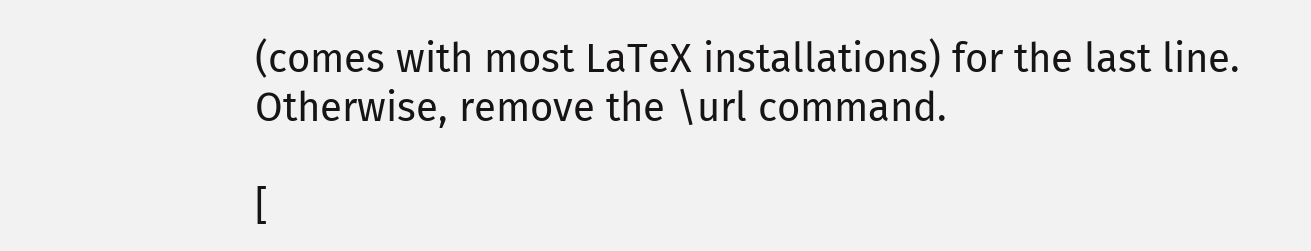(comes with most LaTeX installations) for the last line. Otherwise, remove the \url command.

[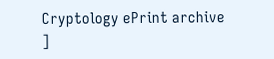Cryptology ePrint archive ]